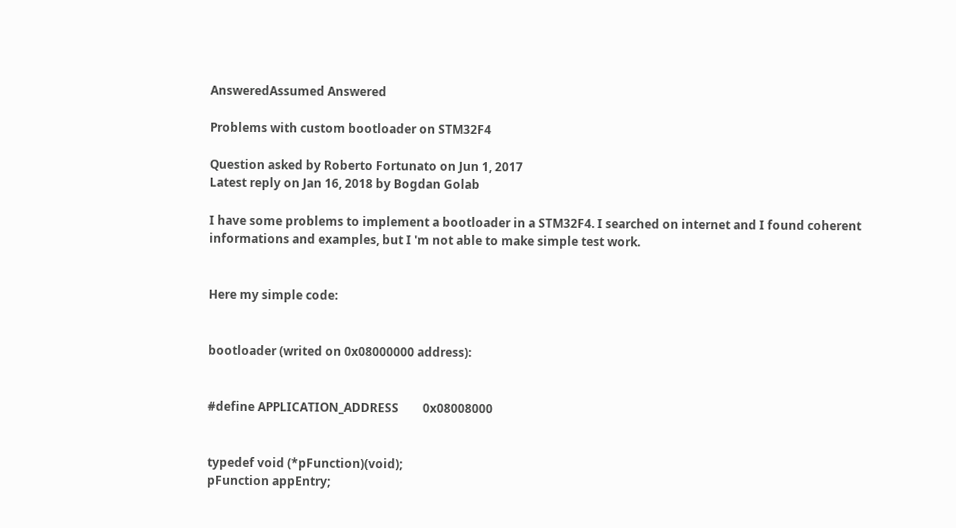AnsweredAssumed Answered

Problems with custom bootloader on STM32F4

Question asked by Roberto Fortunato on Jun 1, 2017
Latest reply on Jan 16, 2018 by Bogdan Golab

I have some problems to implement a bootloader in a STM32F4. I searched on internet and I found coherent informations and examples, but I 'm not able to make simple test work.


Here my simple code:


bootloader (writed on 0x08000000 address):


#define APPLICATION_ADDRESS        0x08008000


typedef void (*pFunction)(void);
pFunction appEntry;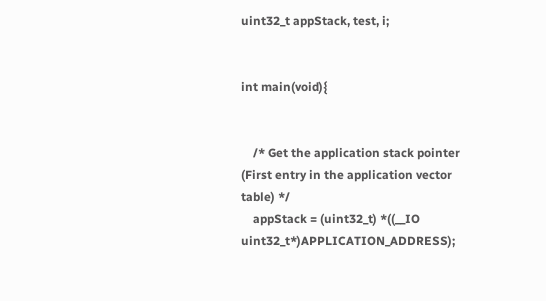uint32_t appStack, test, i;


int main(void){


    /* Get the application stack pointer (First entry in the application vector table) */
    appStack = (uint32_t) *((__IO uint32_t*)APPLICATION_ADDRESS);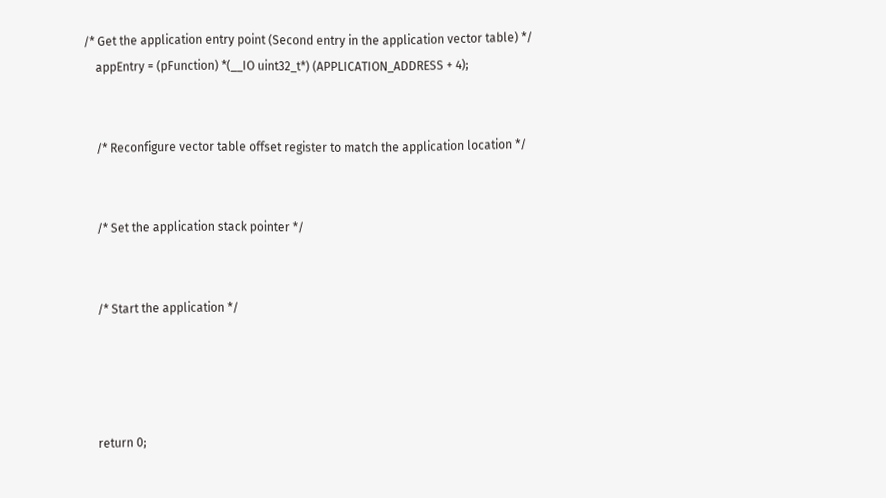/* Get the application entry point (Second entry in the application vector table) */
    appEntry = (pFunction) *(__IO uint32_t*) (APPLICATION_ADDRESS + 4);


    /* Reconfigure vector table offset register to match the application location */


    /* Set the application stack pointer */


    /* Start the application */




    return 0;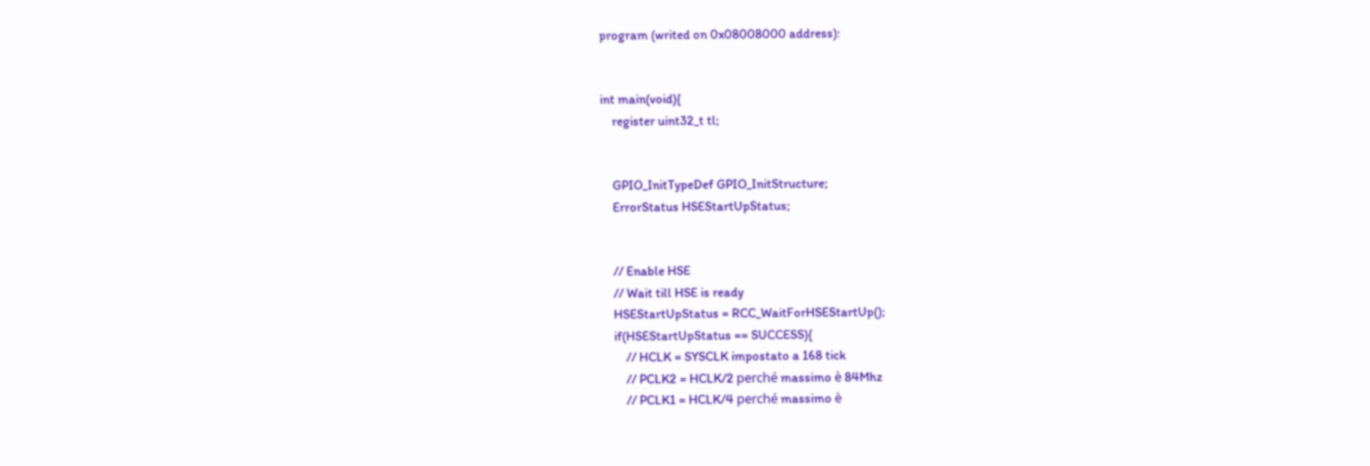program (writed on 0x08008000 address):


int main(void){
    register uint32_t tl;


    GPIO_InitTypeDef GPIO_InitStructure;
    ErrorStatus HSEStartUpStatus;


    // Enable HSE
    // Wait till HSE is ready
    HSEStartUpStatus = RCC_WaitForHSEStartUp();
    if(HSEStartUpStatus == SUCCESS){
        // HCLK = SYSCLK impostato a 168 tick
        // PCLK2 = HCLK/2 perché massimo è 84Mhz
        // PCLK1 = HCLK/4 perché massimo è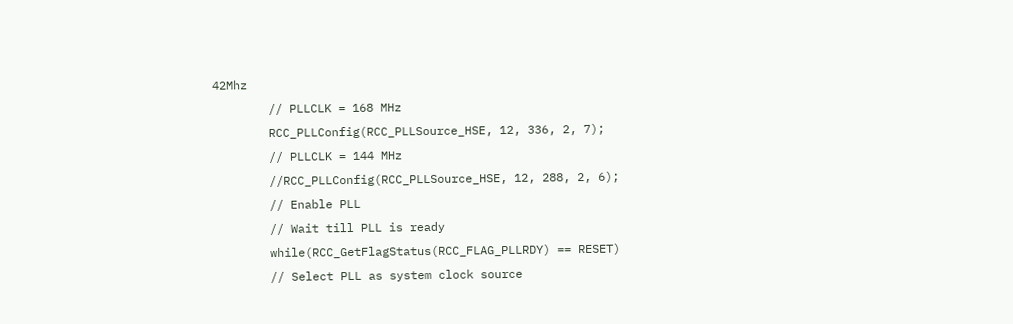42Mhz
        // PLLCLK = 168 MHz
        RCC_PLLConfig(RCC_PLLSource_HSE, 12, 336, 2, 7);
        // PLLCLK = 144 MHz
        //RCC_PLLConfig(RCC_PLLSource_HSE, 12, 288, 2, 6);
        // Enable PLL
        // Wait till PLL is ready
        while(RCC_GetFlagStatus(RCC_FLAG_PLLRDY) == RESET)
        // Select PLL as system clock source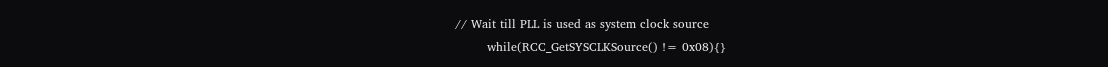// Wait till PLL is used as system clock source
        while(RCC_GetSYSCLKSource() != 0x08){}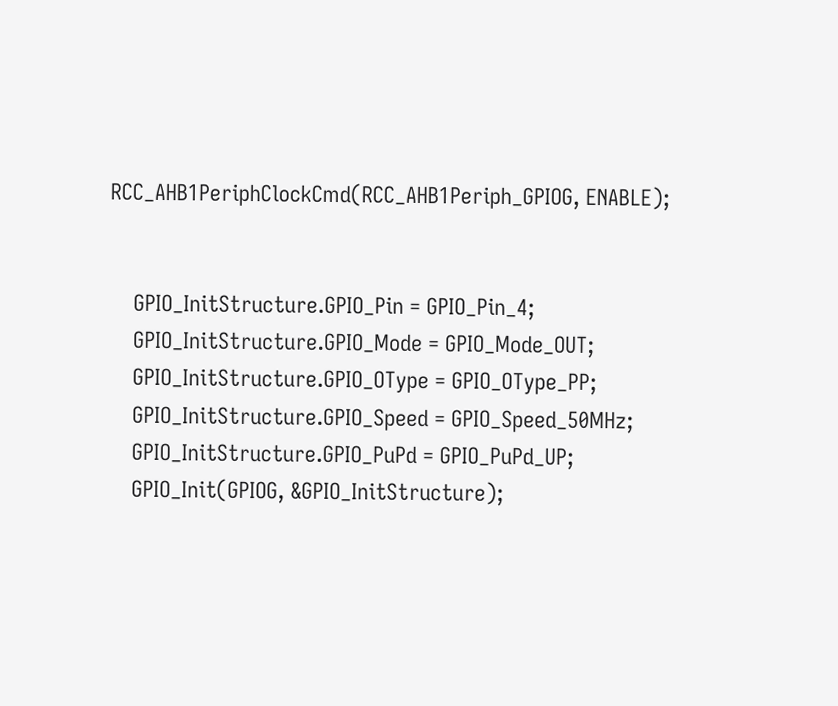RCC_AHB1PeriphClockCmd(RCC_AHB1Periph_GPIOG, ENABLE);


    GPIO_InitStructure.GPIO_Pin = GPIO_Pin_4;
    GPIO_InitStructure.GPIO_Mode = GPIO_Mode_OUT;
    GPIO_InitStructure.GPIO_OType = GPIO_OType_PP;
    GPIO_InitStructure.GPIO_Speed = GPIO_Speed_50MHz;
    GPIO_InitStructure.GPIO_PuPd = GPIO_PuPd_UP;
    GPIO_Init(GPIOG, &GPIO_InitStructure);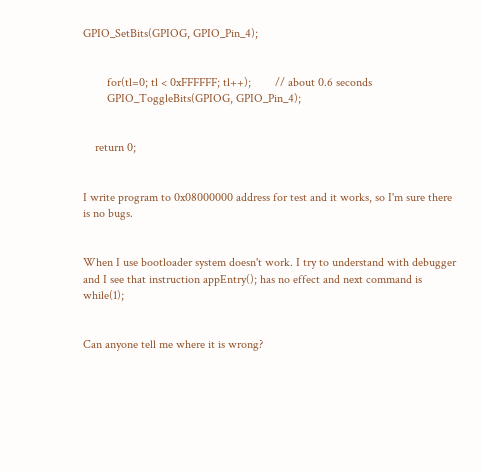GPIO_SetBits(GPIOG, GPIO_Pin_4);


        for(tl=0; tl < 0xFFFFFF; tl++);        // about 0.6 seconds
        GPIO_ToggleBits(GPIOG, GPIO_Pin_4);


    return 0;


I write program to 0x08000000 address for test and it works, so I'm sure there is no bugs.


When I use bootloader system doesn't work. I try to understand with debugger and I see that instruction appEntry(); has no effect and next command is while(1);


Can anyone tell me where it is wrong?